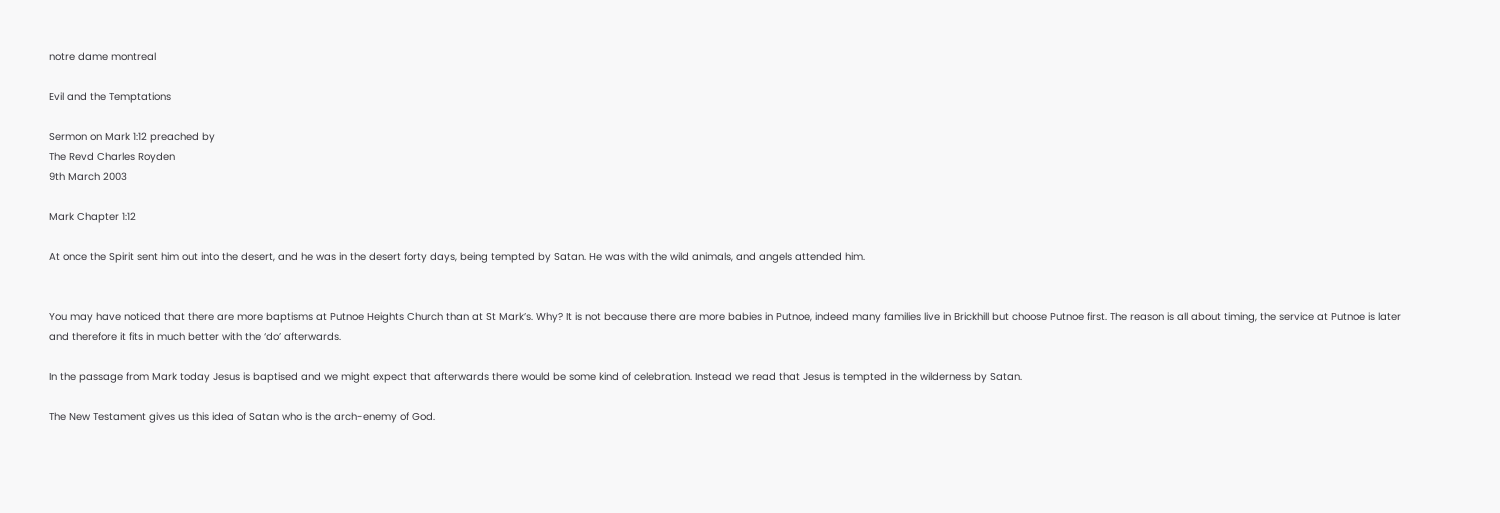notre dame montreal

Evil and the Temptations

Sermon on Mark 1:12 preached by
The Revd Charles Royden
9th March 2003

Mark Chapter 1:12

At once the Spirit sent him out into the desert, and he was in the desert forty days, being tempted by Satan. He was with the wild animals, and angels attended him.


You may have noticed that there are more baptisms at Putnoe Heights Church than at St Mark’s. Why? It is not because there are more babies in Putnoe, indeed many families live in Brickhill but choose Putnoe first. The reason is all about timing, the service at Putnoe is later and therefore it fits in much better with the ‘do’ afterwards.

In the passage from Mark today Jesus is baptised and we might expect that afterwards there would be some kind of celebration. Instead we read that Jesus is tempted in the wilderness by Satan.

The New Testament gives us this idea of Satan who is the arch-enemy of God.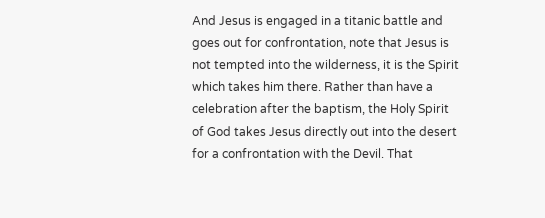And Jesus is engaged in a titanic battle and goes out for confrontation, note that Jesus is not tempted into the wilderness, it is the Spirit which takes him there. Rather than have a celebration after the baptism, the Holy Spirit of God takes Jesus directly out into the desert for a confrontation with the Devil. That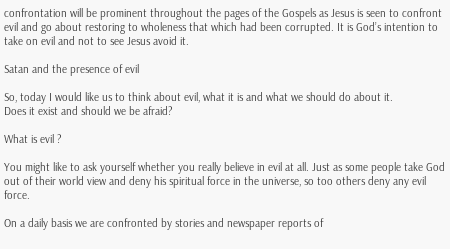confrontation will be prominent throughout the pages of the Gospels as Jesus is seen to confront evil and go about restoring to wholeness that which had been corrupted. It is God’s intention to take on evil and not to see Jesus avoid it.

Satan and the presence of evil

So, today I would like us to think about evil, what it is and what we should do about it.
Does it exist and should we be afraid?

What is evil ?

You might like to ask yourself whether you really believe in evil at all. Just as some people take God out of their world view and deny his spiritual force in the universe, so too others deny any evil force.

On a daily basis we are confronted by stories and newspaper reports of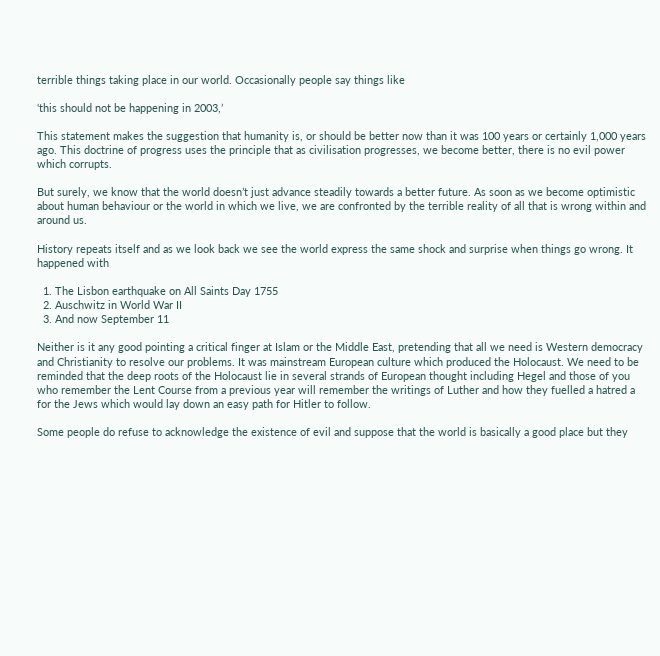terrible things taking place in our world. Occasionally people say things like

‘this should not be happening in 2003,’

This statement makes the suggestion that humanity is, or should be better now than it was 100 years or certainly 1,000 years ago. This doctrine of progress uses the principle that as civilisation progresses, we become better, there is no evil power which corrupts.

But surely, we know that the world doesn’t just advance steadily towards a better future. As soon as we become optimistic about human behaviour or the world in which we live, we are confronted by the terrible reality of all that is wrong within and around us.

History repeats itself and as we look back we see the world express the same shock and surprise when things go wrong. It happened with

  1. The Lisbon earthquake on All Saints Day 1755
  2. Auschwitz in World War II
  3. And now September 11

Neither is it any good pointing a critical finger at Islam or the Middle East, pretending that all we need is Western democracy and Christianity to resolve our problems. It was mainstream European culture which produced the Holocaust. We need to be reminded that the deep roots of the Holocaust lie in several strands of European thought including Hegel and those of you who remember the Lent Course from a previous year will remember the writings of Luther and how they fuelled a hatred a for the Jews which would lay down an easy path for Hitler to follow.

Some people do refuse to acknowledge the existence of evil and suppose that the world is basically a good place but they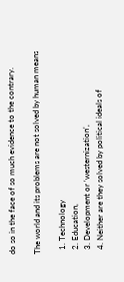do so in the face of so much evidence to the contrary.

The world and its problems are not solved by human means

  1. Technology
  2. Education,
  3. Development or ‘westernization’,
  4. Neither are they solved by political ideals of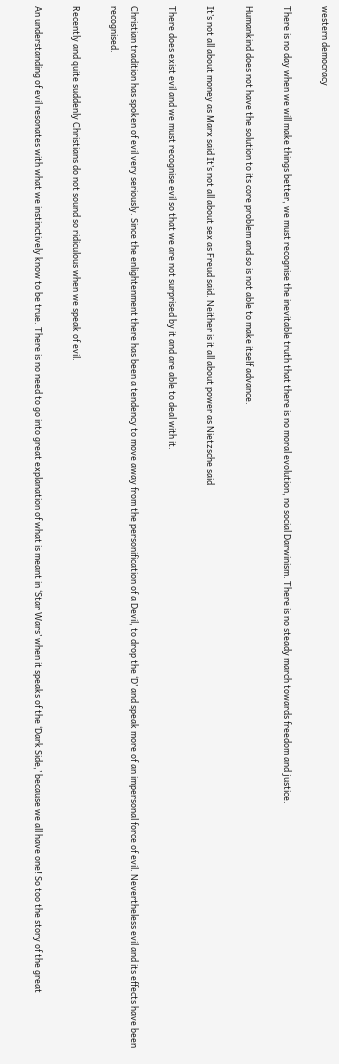western democracy

There is no day when we will make things better, we must recognise the inevitable truth that there is no moral evolution, no social Darwinism. There is no steady march towards freedom and justice.

Humankind does not have the solution to its core problem and so is not able to make itself advance.

It’s not all about money as Marx said It’s not all about sex as Freud said. Neither is it all about power as Nietzsche said

There does exist evil and we must recognise evil so that we are not surprised by it and are able to deal with it.

Christian tradition has spoken of evil very seriously. Since the enlightenment there has been a tendency to move away from the personification of a Devil, to drop the ‘D’ and speak more of an impersonal force of evil. Nevertheless evil and its effects have been recognised.

Recently and quite suddenly Christians do not sound so ridiculous when we speak of evil.

An understanding of evil resonates with what we instinctively know to be true. There is no need to go into great explanation of what is meant in ‘Star Wars’ when it speaks of the ‘Dark Side,’ because we all have one! So too the story of the great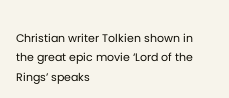Christian writer Tolkien shown in the great epic movie ‘Lord of the Rings’ speaks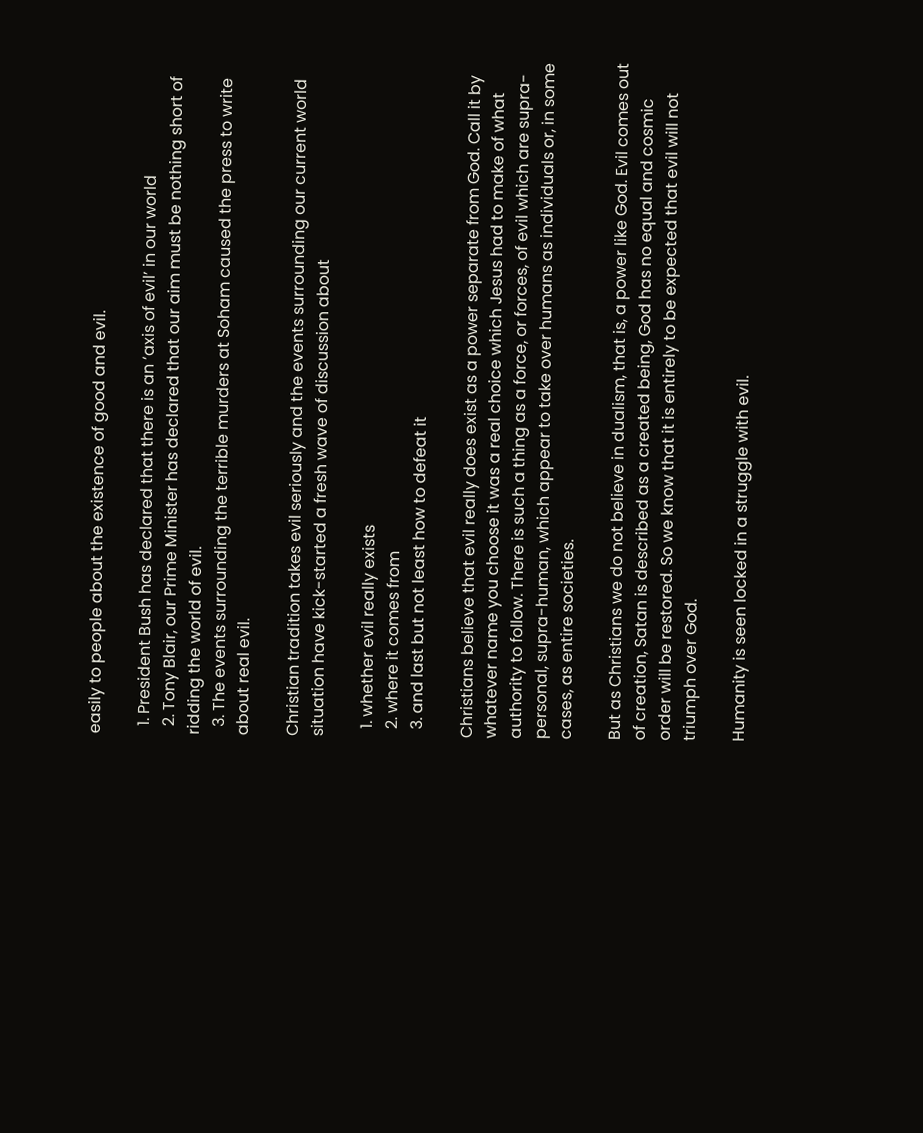easily to people about the existence of good and evil.

  1. President Bush has declared that there is an ‘axis of evil’ in our world
  2. Tony Blair, our Prime Minister has declared that our aim must be nothing short of ridding the world of evil.
  3. The events surrounding the terrible murders at Soham caused the press to write about real evil.

Christian tradition takes evil seriously and the events surrounding our current world situation have kick-started a fresh wave of discussion about

  1. whether evil really exists
  2. where it comes from
  3. and last but not least how to defeat it

Christians believe that evil really does exist as a power separate from God. Call it by whatever name you choose it was a real choice which Jesus had to make of what authority to follow. There is such a thing as a force, or forces, of evil which are supra-personal, supra-human, which appear to take over humans as individuals or, in some cases, as entire societies.

But as Christians we do not believe in dualism, that is, a power like God. Evil comes out of creation, Satan is described as a created being, God has no equal and cosmic order will be restored. So we know that it is entirely to be expected that evil will not triumph over God.

Humanity is seen locked in a struggle with evil.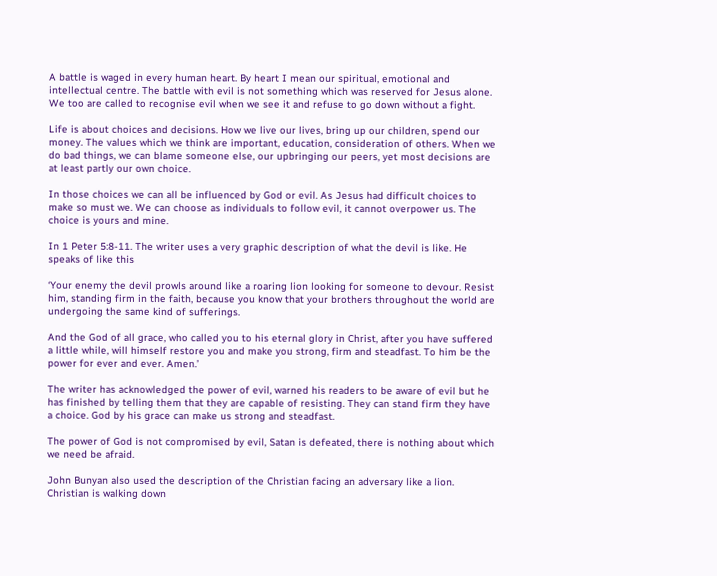A battle is waged in every human heart. By heart I mean our spiritual, emotional and intellectual centre. The battle with evil is not something which was reserved for Jesus alone. We too are called to recognise evil when we see it and refuse to go down without a fight.

Life is about choices and decisions. How we live our lives, bring up our children, spend our money. The values which we think are important, education, consideration of others. When we do bad things, we can blame someone else, our upbringing our peers, yet most decisions are at least partly our own choice.

In those choices we can all be influenced by God or evil. As Jesus had difficult choices to make so must we. We can choose as individuals to follow evil, it cannot overpower us. The choice is yours and mine.

In 1 Peter 5:8-11. The writer uses a very graphic description of what the devil is like. He speaks of like this

‘Your enemy the devil prowls around like a roaring lion looking for someone to devour. Resist him, standing firm in the faith, because you know that your brothers throughout the world are undergoing the same kind of sufferings.

And the God of all grace, who called you to his eternal glory in Christ, after you have suffered a little while, will himself restore you and make you strong, firm and steadfast. To him be the power for ever and ever. Amen.’

The writer has acknowledged the power of evil, warned his readers to be aware of evil but he has finished by telling them that they are capable of resisting. They can stand firm they have a choice. God by his grace can make us strong and steadfast.

The power of God is not compromised by evil, Satan is defeated, there is nothing about which we need be afraid.

John Bunyan also used the description of the Christian facing an adversary like a lion. Christian is walking down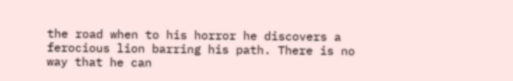the road when to his horror he discovers a ferocious lion barring his path. There is no way that he can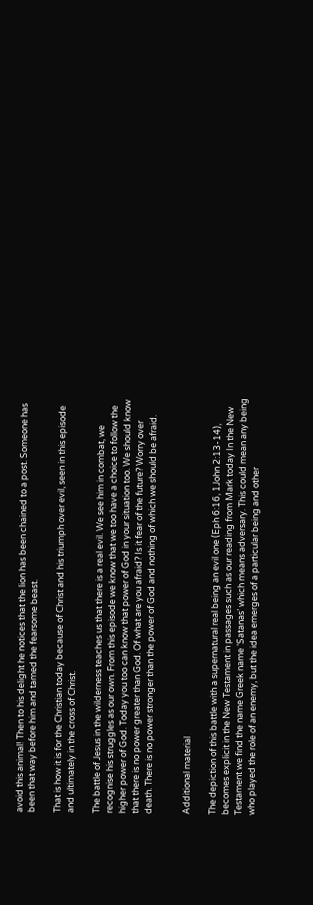avoid this animal! Then to his delight he notices that the lion has been chained to a post. Someone has been that way before him and tamed the fearsome beast.

That is how it is for the Christian today because of Christ and his triumph over evil, seen in this episode and ultimately in the cross of Christ.

The battle of Jesus in the wilderness teaches us that there is a real evil. We see him in combat, we recognise his struggles as our own. From this episode we know that we too have a choice to follow the higher power of God. Today you too can know that power of God in your situation too. We should know that there is no power greater than God. Of what are you afraid? Is it fear of the future? Worry over death. There is no power stronger than the power of God and nothing of which we should be afraid.


Additional material

The depiction of this battle with a supernatural real being an evil one (Eph 6:16, 1John 2:13-14), becomes explicit in the New Testament in passages such as our reading from Mark today In the New Testament we find the name Greek name ‘Satanas’ which means adversary. This could mean any being who played the role of an enemy, but the idea emerges of a particular being and other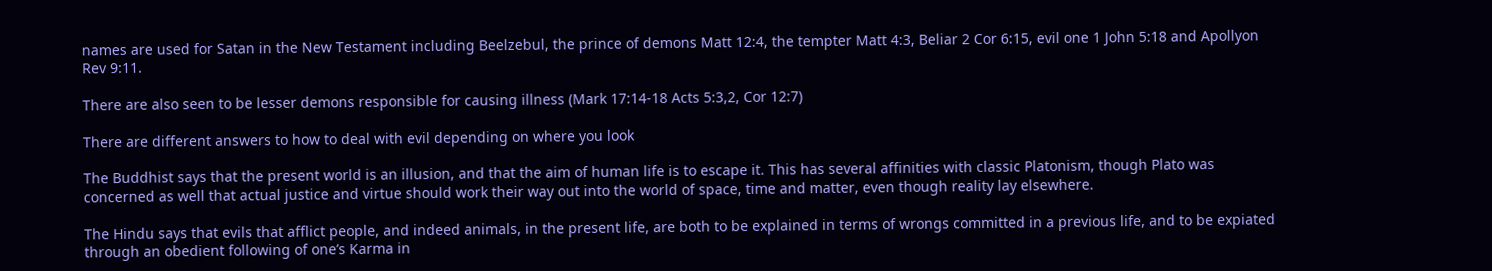names are used for Satan in the New Testament including Beelzebul, the prince of demons Matt 12:4, the tempter Matt 4:3, Beliar 2 Cor 6:15, evil one 1 John 5:18 and Apollyon Rev 9:11.

There are also seen to be lesser demons responsible for causing illness (Mark 17:14-18 Acts 5:3,2, Cor 12:7)

There are different answers to how to deal with evil depending on where you look

The Buddhist says that the present world is an illusion, and that the aim of human life is to escape it. This has several affinities with classic Platonism, though Plato was concerned as well that actual justice and virtue should work their way out into the world of space, time and matter, even though reality lay elsewhere.

The Hindu says that evils that afflict people, and indeed animals, in the present life, are both to be explained in terms of wrongs committed in a previous life, and to be expiated through an obedient following of one’s Karma in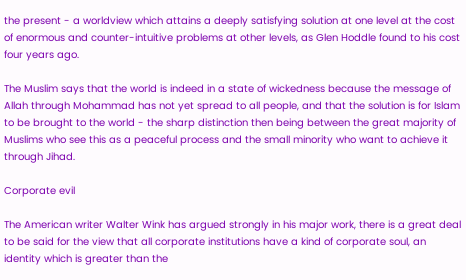the present - a worldview which attains a deeply satisfying solution at one level at the cost of enormous and counter-intuitive problems at other levels, as Glen Hoddle found to his cost four years ago.

The Muslim says that the world is indeed in a state of wickedness because the message of Allah through Mohammad has not yet spread to all people, and that the solution is for Islam to be brought to the world - the sharp distinction then being between the great majority of Muslims who see this as a peaceful process and the small minority who want to achieve it through Jihad.

Corporate evil

The American writer Walter Wink has argued strongly in his major work, there is a great deal to be said for the view that all corporate institutions have a kind of corporate soul, an identity which is greater than the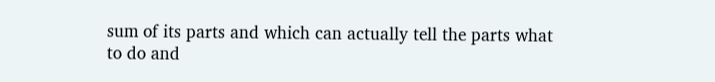sum of its parts and which can actually tell the parts what to do and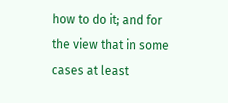how to do it; and for the view that in some cases at least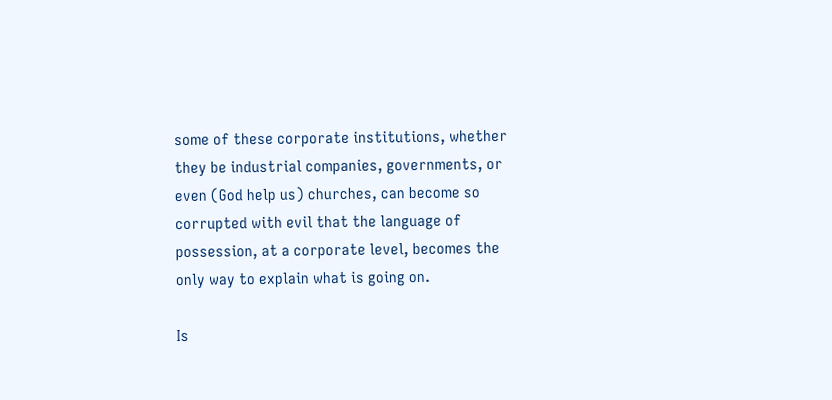some of these corporate institutions, whether they be industrial companies, governments, or even (God help us) churches, can become so corrupted with evil that the language of possession, at a corporate level, becomes the only way to explain what is going on.

Is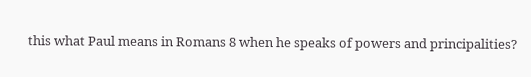this what Paul means in Romans 8 when he speaks of powers and principalities?